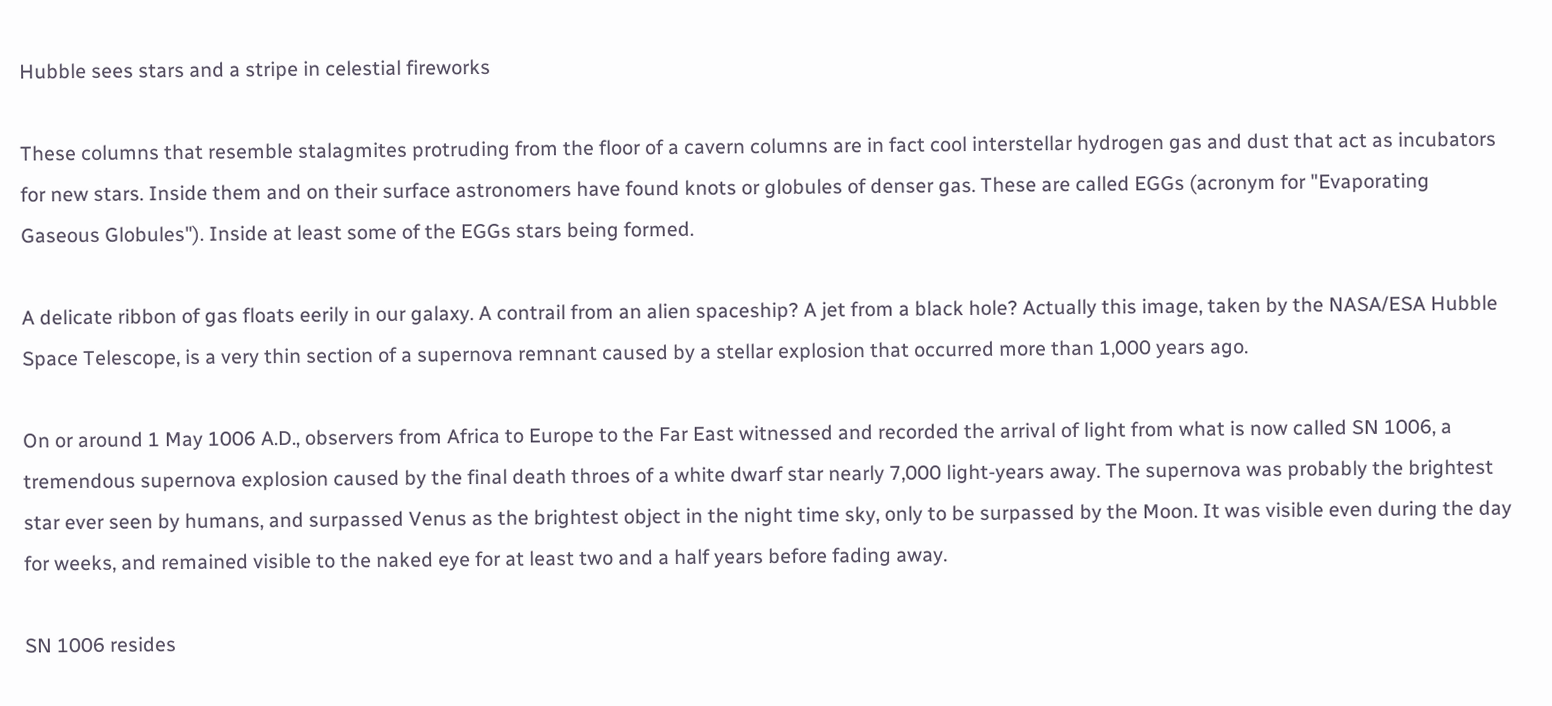Hubble sees stars and a stripe in celestial fireworks

These columns that resemble stalagmites protruding from the floor of a cavern columns are in fact cool interstellar hydrogen gas and dust that act as incubators for new stars. Inside them and on their surface astronomers have found knots or globules of denser gas. These are called EGGs (acronym for "Evaporating Gaseous Globules"). Inside at least some of the EGGs stars being formed.

A delicate ribbon of gas floats eerily in our galaxy. A contrail from an alien spaceship? A jet from a black hole? Actually this image, taken by the NASA/ESA Hubble Space Telescope, is a very thin section of a supernova remnant caused by a stellar explosion that occurred more than 1,000 years ago.

On or around 1 May 1006 A.D., observers from Africa to Europe to the Far East witnessed and recorded the arrival of light from what is now called SN 1006, a tremendous supernova explosion caused by the final death throes of a white dwarf star nearly 7,000 light-years away. The supernova was probably the brightest star ever seen by humans, and surpassed Venus as the brightest object in the night time sky, only to be surpassed by the Moon. It was visible even during the day for weeks, and remained visible to the naked eye for at least two and a half years before fading away.

SN 1006 resides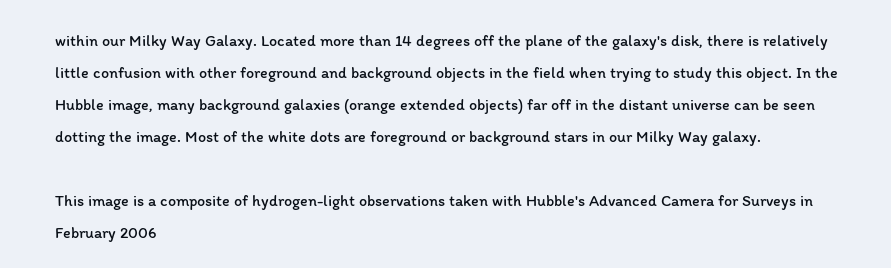within our Milky Way Galaxy. Located more than 14 degrees off the plane of the galaxy's disk, there is relatively little confusion with other foreground and background objects in the field when trying to study this object. In the Hubble image, many background galaxies (orange extended objects) far off in the distant universe can be seen dotting the image. Most of the white dots are foreground or background stars in our Milky Way galaxy.

This image is a composite of hydrogen-light observations taken with Hubble's Advanced Camera for Surveys in February 2006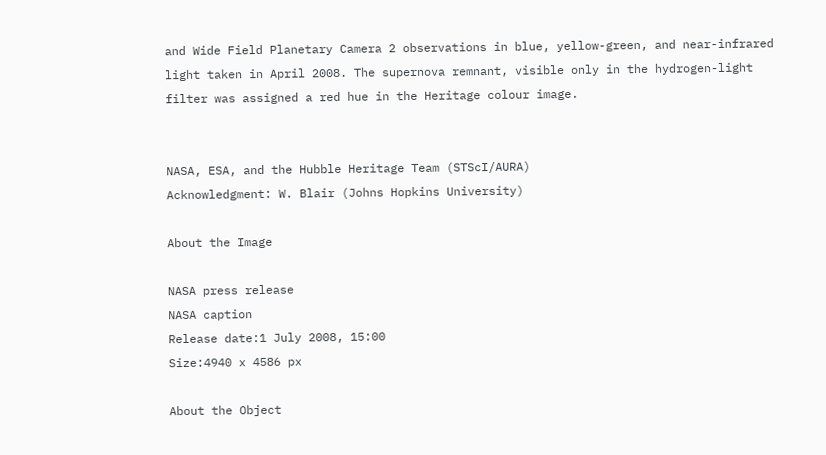and Wide Field Planetary Camera 2 observations in blue, yellow-green, and near-infrared light taken in April 2008. The supernova remnant, visible only in the hydrogen-light filter was assigned a red hue in the Heritage colour image.


NASA, ESA, and the Hubble Heritage Team (STScI/AURA)
Acknowledgment: W. Blair (Johns Hopkins University)

About the Image

NASA press release
NASA caption
Release date:1 July 2008, 15:00
Size:4940 x 4586 px

About the Object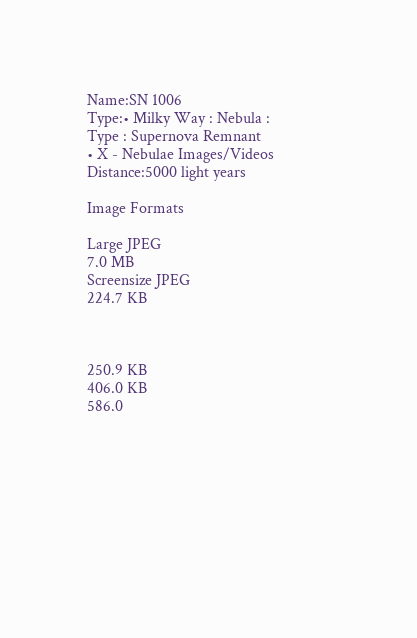Name:SN 1006
Type:• Milky Way : Nebula : Type : Supernova Remnant
• X - Nebulae Images/Videos
Distance:5000 light years

Image Formats

Large JPEG
7.0 MB
Screensize JPEG
224.7 KB



250.9 KB
406.0 KB
586.0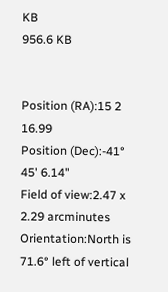KB
956.6 KB


Position (RA):15 2 16.99
Position (Dec):-41° 45' 6.14"
Field of view:2.47 x 2.29 arcminutes
Orientation:North is 71.6° left of vertical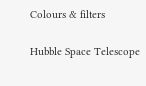Colours & filters

Hubble Space Telescope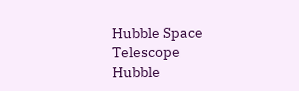Hubble Space Telescope
Hubble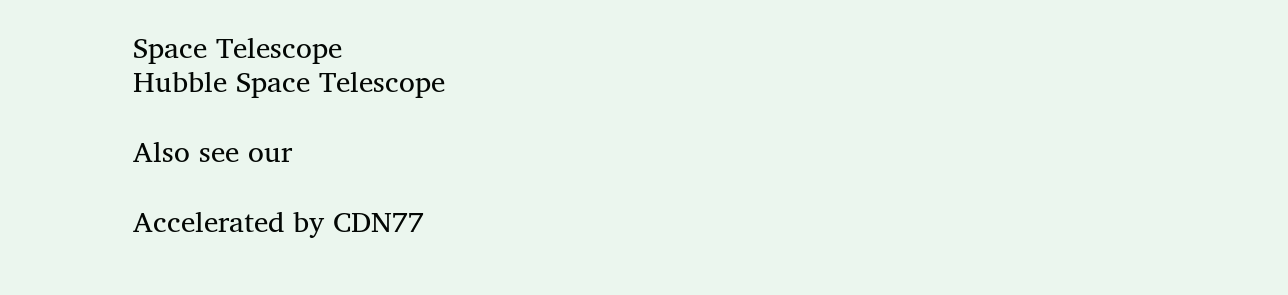Space Telescope
Hubble Space Telescope

Also see our

Accelerated by CDN77